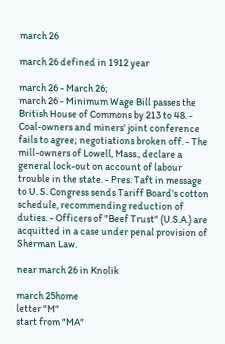march 26

march 26 defined in 1912 year

march 26 - March 26;
march 26 - Minimum Wage Bill passes the British House of Commons by 213 to 48. - Coal-owners and miners' joint conference fails to agree; negotiations broken off. - The mill-owners of Lowell, Mass., declare a general lock-out on account of labour trouble in the state. - Pres. Taft in message to U. S. Congress sends Tariff Board's cotton schedule, recommending reduction of duties. - Officers of "Beef Trust" (U.S.A.) are acquitted in a case under penal provision of Sherman Law.

near march 26 in Knolik

march 25home
letter "M"
start from "MA"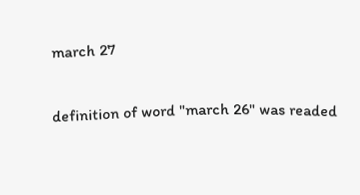march 27

definition of word "march 26" was readed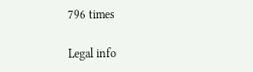796 times

Legal info